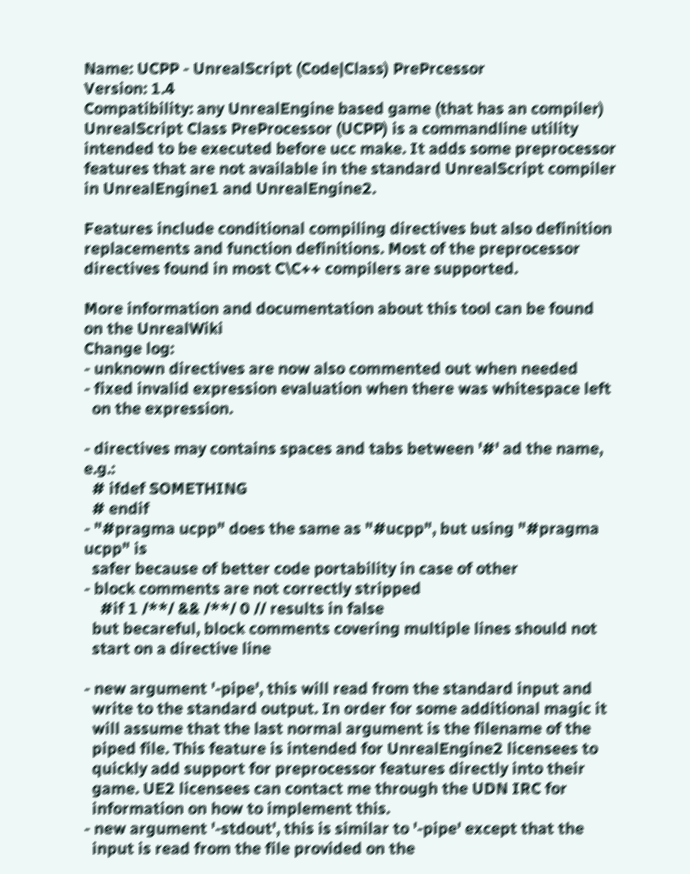Name: UCPP - UnrealScript (Code|Class) PrePrcessor
Version: 1.4
Compatibility: any UnrealEngine based game (that has an compiler)
UnrealScript Class PreProcessor (UCPP) is a commandline utility intended to be executed before ucc make. It adds some preprocessor features that are not available in the standard UnrealScript compiler in UnrealEngine1 and UnrealEngine2.

Features include conditional compiling directives but also definition replacements and function definitions. Most of the preprocessor directives found in most C\C++ compilers are supported.

More information and documentation about this tool can be found on the UnrealWiki
Change log:
- unknown directives are now also commented out when needed
- fixed invalid expression evaluation when there was whitespace left
  on the expression.

- directives may contains spaces and tabs between '#' ad the name, e.g.:
  # ifdef SOMETHING
  # endif
- "#pragma ucpp" does the same as "#ucpp", but using "#pragma ucpp" is
  safer because of better code portability in case of other
- block comments are not correctly stripped
    #if 1 /**/ && /**/ 0 // results in false
  but becareful, block comments covering multiple lines should not
  start on a directive line

- new argument '-pipe', this will read from the standard input and
  write to the standard output. In order for some additional magic it
  will assume that the last normal argument is the filename of the
  piped file. This feature is intended for UnrealEngine2 licensees to
  quickly add support for preprocessor features directly into their
  game. UE2 licensees can contact me through the UDN IRC for
  information on how to implement this.
- new argument '-stdout', this is similar to '-pipe' except that the
  input is read from the file provided on the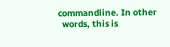commandline. In other
  words, this is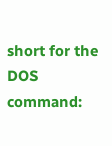short for the DOS command: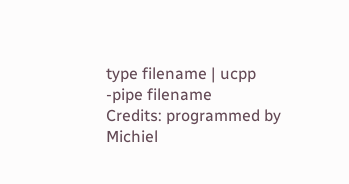type filename | ucpp -pipe filename
Credits: programmed by Michiel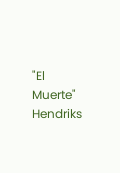"El Muerte" Hendriks